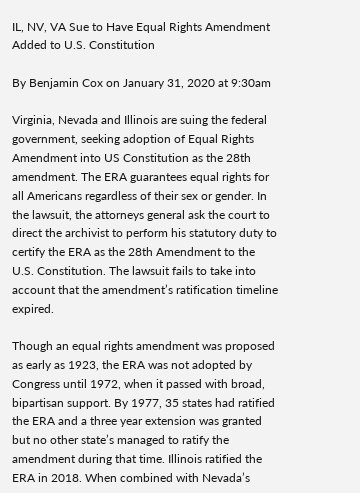IL, NV, VA Sue to Have Equal Rights Amendment Added to U.S. Constitution

By Benjamin Cox on January 31, 2020 at 9:30am

Virginia, Nevada and Illinois are suing the federal government, seeking adoption of Equal Rights Amendment into US Constitution as the 28th amendment. The ERA guarantees equal rights for all Americans regardless of their sex or gender. In the lawsuit, the attorneys general ask the court to direct the archivist to perform his statutory duty to certify the ERA as the 28th Amendment to the U.S. Constitution. The lawsuit fails to take into account that the amendment’s ratification timeline expired.

Though an equal rights amendment was proposed as early as 1923, the ERA was not adopted by Congress until 1972, when it passed with broad, bipartisan support. By 1977, 35 states had ratified the ERA and a three year extension was granted but no other state’s managed to ratify the amendment during that time. Illinois ratified the ERA in 2018. When combined with Nevada’s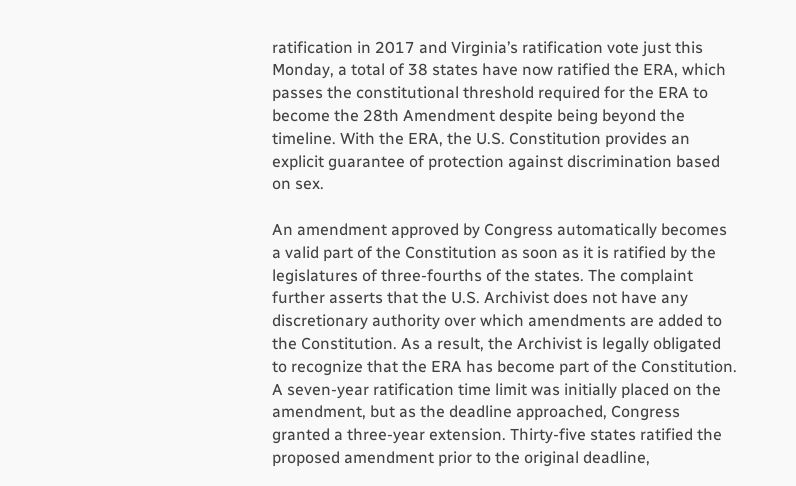ratification in 2017 and Virginia’s ratification vote just this Monday, a total of 38 states have now ratified the ERA, which passes the constitutional threshold required for the ERA to become the 28th Amendment despite being beyond the timeline. With the ERA, the U.S. Constitution provides an explicit guarantee of protection against discrimination based on sex.

An amendment approved by Congress automatically becomes a valid part of the Constitution as soon as it is ratified by the legislatures of three-fourths of the states. The complaint further asserts that the U.S. Archivist does not have any discretionary authority over which amendments are added to the Constitution. As a result, the Archivist is legally obligated to recognize that the ERA has become part of the Constitution. A seven-year ratification time limit was initially placed on the amendment, but as the deadline approached, Congress granted a three-year extension. Thirty-five states ratified the proposed amendment prior to the original deadline,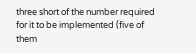three short of the number required for it to be implemented (five of them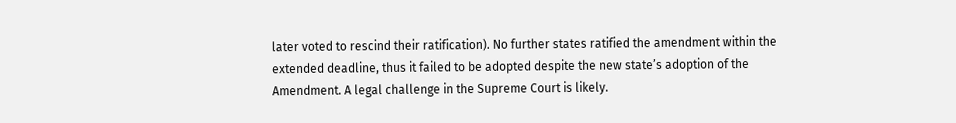later voted to rescind their ratification). No further states ratified the amendment within the extended deadline, thus it failed to be adopted despite the new state’s adoption of the Amendment. A legal challenge in the Supreme Court is likely.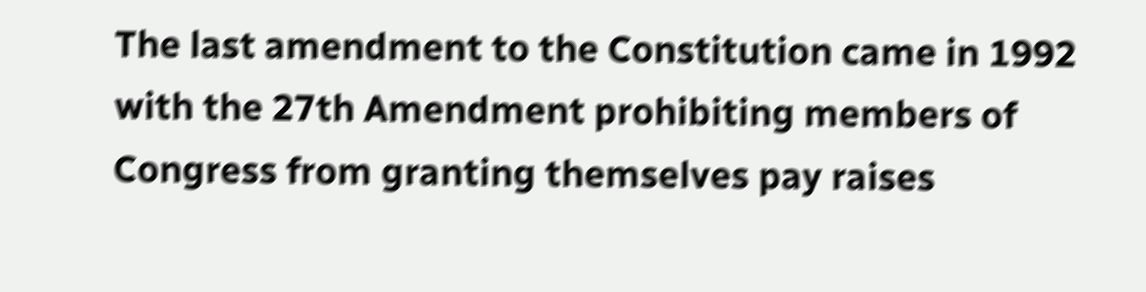The last amendment to the Constitution came in 1992 with the 27th Amendment prohibiting members of Congress from granting themselves pay raises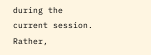during the current session. Rather,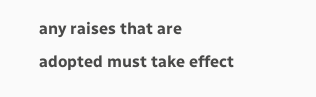any raises that are adopted must take effect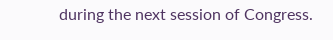during the next session of Congress.